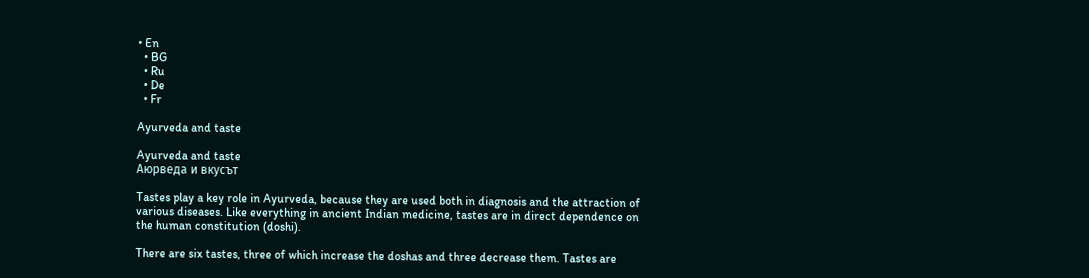• En
  • BG
  • Ru
  • De
  • Fr

Ayurveda and taste

Ayurveda and taste
Аюрведа и вкусът

Tastes play a key role in Ayurveda, because they are used both in diagnosis and the attraction of various diseases. Like everything in ancient Indian medicine, tastes are in direct dependence on the human constitution (doshi).

There are six tastes, three of which increase the doshas and three decrease them. Tastes are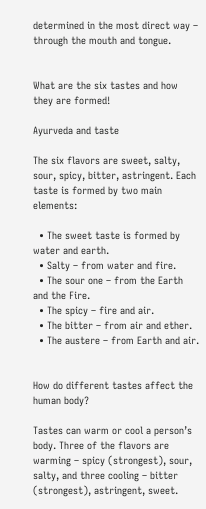determined in the most direct way – through the mouth and tongue.


What are the six tastes and how they are formed!

Ayurveda and taste

The six flavors are sweet, salty, sour, spicy, bitter, astringent. Each taste is formed by two main elements:

  • The sweet taste is formed by water and earth.
  • Salty – from water and fire.
  • The sour one – from the Earth and the Fire.
  • The spicy – fire and air.
  • The bitter – from air and ether.
  • The austere – from Earth and air.


How do different tastes affect the human body?

Tastes can warm or cool a person’s body. Three of the flavors are warming – spicy (strongest), sour, salty, and three cooling – bitter (strongest), astringent, sweet.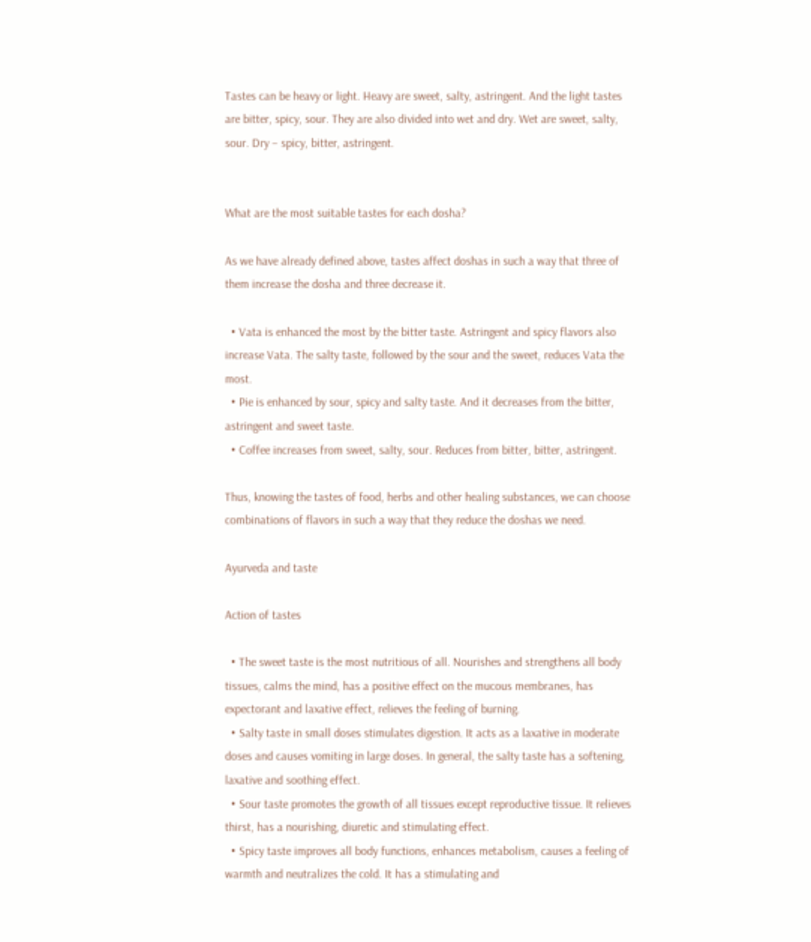Tastes can be heavy or light. Heavy are sweet, salty, astringent. And the light tastes are bitter, spicy, sour. They are also divided into wet and dry. Wet are sweet, salty, sour. Dry – spicy, bitter, astringent.


What are the most suitable tastes for each dosha?

As we have already defined above, tastes affect doshas in such a way that three of them increase the dosha and three decrease it.

  • Vata is enhanced the most by the bitter taste. Astringent and spicy flavors also increase Vata. The salty taste, followed by the sour and the sweet, reduces Vata the most.
  • Pie is enhanced by sour, spicy and salty taste. And it decreases from the bitter, astringent and sweet taste.
  • Coffee increases from sweet, salty, sour. Reduces from bitter, bitter, astringent.

Thus, knowing the tastes of food, herbs and other healing substances, we can choose combinations of flavors in such a way that they reduce the doshas we need.

Ayurveda and taste

Action of tastes

  • The sweet taste is the most nutritious of all. Nourishes and strengthens all body tissues, calms the mind, has a positive effect on the mucous membranes, has expectorant and laxative effect, relieves the feeling of burning.
  • Salty taste in small doses stimulates digestion. It acts as a laxative in moderate doses and causes vomiting in large doses. In general, the salty taste has a softening, laxative and soothing effect.
  • Sour taste promotes the growth of all tissues except reproductive tissue. It relieves thirst, has a nourishing, diuretic and stimulating effect.
  • Spicy taste improves all body functions, enhances metabolism, causes a feeling of warmth and neutralizes the cold. It has a stimulating and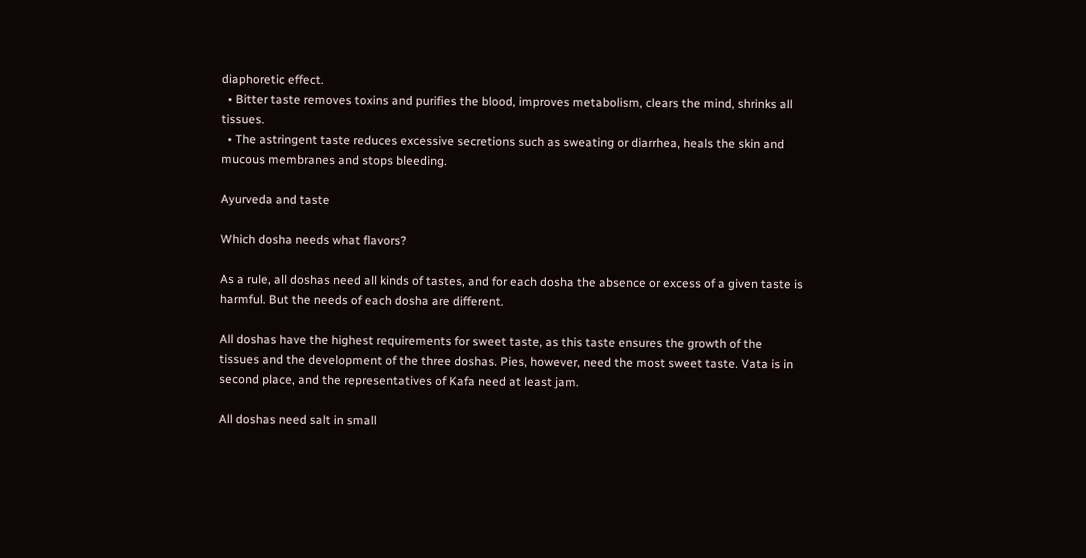diaphoretic effect.
  • Bitter taste removes toxins and purifies the blood, improves metabolism, clears the mind, shrinks all tissues.
  • The astringent taste reduces excessive secretions such as sweating or diarrhea, heals the skin and mucous membranes and stops bleeding.

Ayurveda and taste

Which dosha needs what flavors?

As a rule, all doshas need all kinds of tastes, and for each dosha the absence or excess of a given taste is harmful. But the needs of each dosha are different.

All doshas have the highest requirements for sweet taste, as this taste ensures the growth of the tissues and the development of the three doshas. Pies, however, need the most sweet taste. Vata is in second place, and the representatives of Kafa need at least jam.

All doshas need salt in small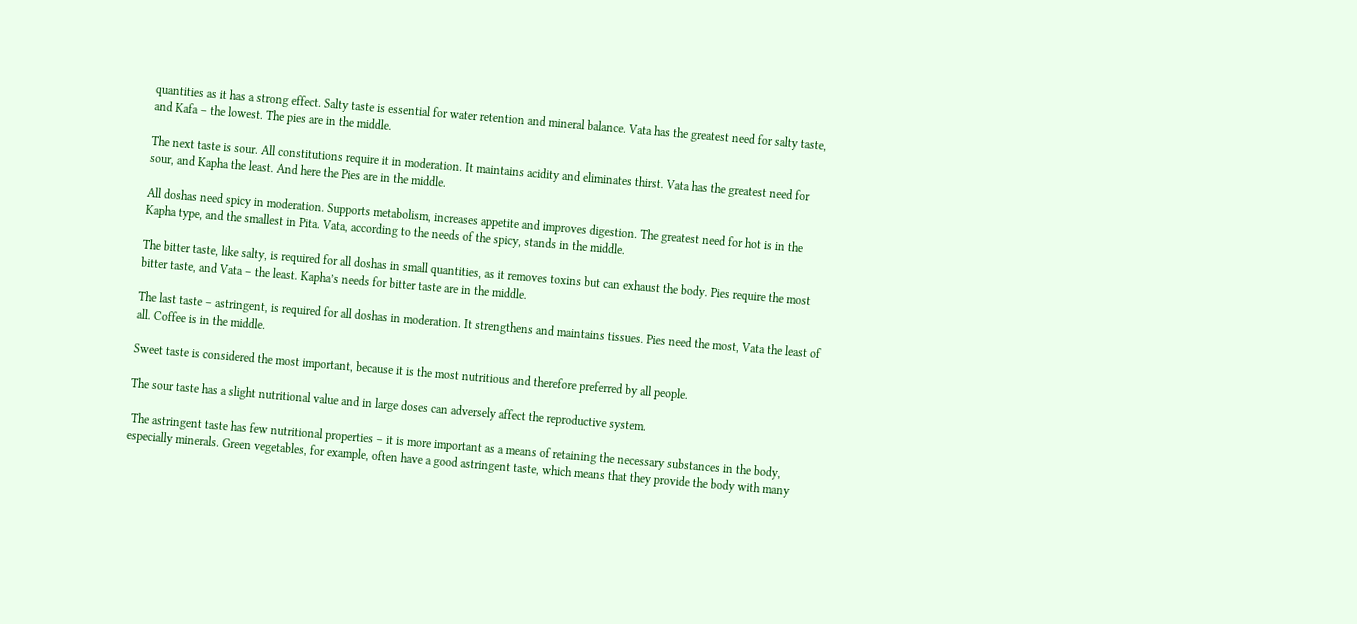quantities as it has a strong effect. Salty taste is essential for water retention and mineral balance. Vata has the greatest need for salty taste, and Kafa – the lowest. The pies are in the middle.

The next taste is sour. All constitutions require it in moderation. It maintains acidity and eliminates thirst. Vata has the greatest need for sour, and Kapha the least. And here the Pies are in the middle.

All doshas need spicy in moderation. Supports metabolism, increases appetite and improves digestion. The greatest need for hot is in the Kapha type, and the smallest in Pita. Vata, according to the needs of the spicy, stands in the middle.

The bitter taste, like salty, is required for all doshas in small quantities, as it removes toxins but can exhaust the body. Pies require the most bitter taste, and Vata – the least. Kapha’s needs for bitter taste are in the middle.

The last taste – astringent, is required for all doshas in moderation. It strengthens and maintains tissues. Pies need the most, Vata the least of all. Coffee is in the middle.

Sweet taste is considered the most important, because it is the most nutritious and therefore preferred by all people.

The sour taste has a slight nutritional value and in large doses can adversely affect the reproductive system.

 The astringent taste has few nutritional properties – it is more important as a means of retaining the necessary substances in the body, especially minerals. Green vegetables, for example, often have a good astringent taste, which means that they provide the body with many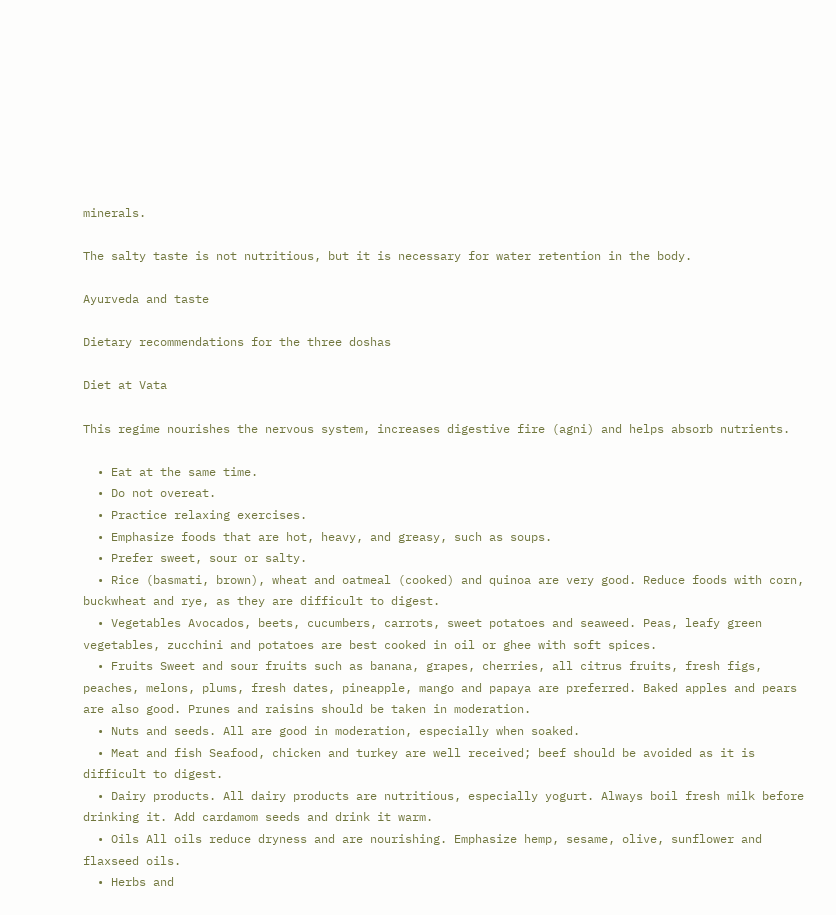minerals.

The salty taste is not nutritious, but it is necessary for water retention in the body.

Ayurveda and taste

Dietary recommendations for the three doshas

Diet at Vata

This regime nourishes the nervous system, increases digestive fire (agni) and helps absorb nutrients.

  • Eat at the same time.
  • Do not overeat.
  • Practice relaxing exercises.
  • Emphasize foods that are hot, heavy, and greasy, such as soups.
  • Prefer sweet, sour or salty.
  • Rice (basmati, brown), wheat and oatmeal (cooked) and quinoa are very good. Reduce foods with corn, buckwheat and rye, as they are difficult to digest.
  • Vegetables Avocados, beets, cucumbers, carrots, sweet potatoes and seaweed. Peas, leafy green vegetables, zucchini and potatoes are best cooked in oil or ghee with soft spices.
  • Fruits Sweet and sour fruits such as banana, grapes, cherries, all citrus fruits, fresh figs, peaches, melons, plums, fresh dates, pineapple, mango and papaya are preferred. Baked apples and pears are also good. Prunes and raisins should be taken in moderation.
  • Nuts and seeds. All are good in moderation, especially when soaked.
  • Meat and fish Seafood, chicken and turkey are well received; beef should be avoided as it is difficult to digest.
  • Dairy products. All dairy products are nutritious, especially yogurt. Always boil fresh milk before drinking it. Add cardamom seeds and drink it warm.
  • Oils All oils reduce dryness and are nourishing. Emphasize hemp, sesame, olive, sunflower and flaxseed oils.
  • Herbs and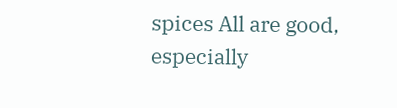spices All are good, especially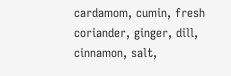cardamom, cumin, fresh coriander, ginger, dill, cinnamon, salt,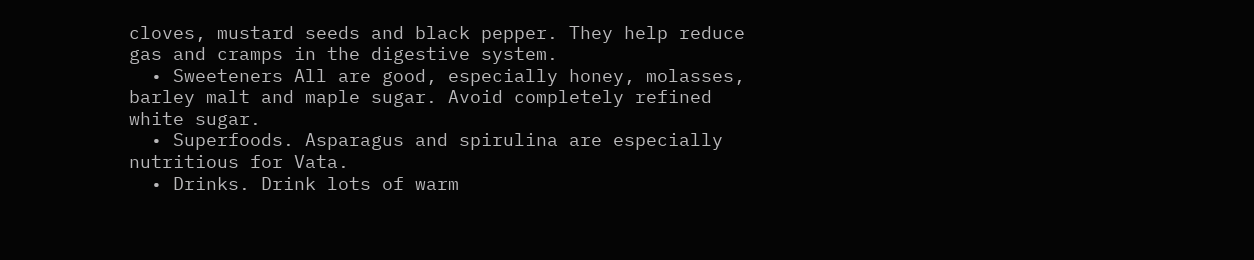cloves, mustard seeds and black pepper. They help reduce gas and cramps in the digestive system.
  • Sweeteners All are good, especially honey, molasses, barley malt and maple sugar. Avoid completely refined white sugar.
  • Superfoods. Asparagus and spirulina are especially nutritious for Vata.
  • Drinks. Drink lots of warm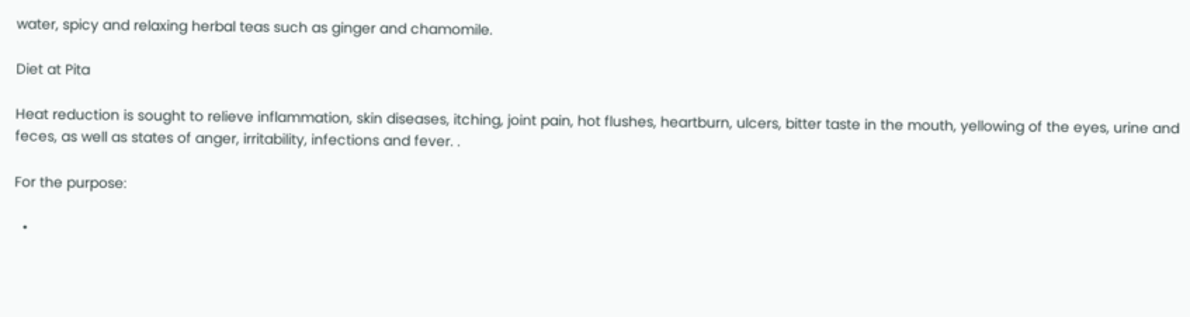water, spicy and relaxing herbal teas such as ginger and chamomile.

Diet at Pita

Heat reduction is sought to relieve inflammation, skin diseases, itching, joint pain, hot flushes, heartburn, ulcers, bitter taste in the mouth, yellowing of the eyes, urine and feces, as well as states of anger, irritability, infections and fever. .

For the purpose:

  •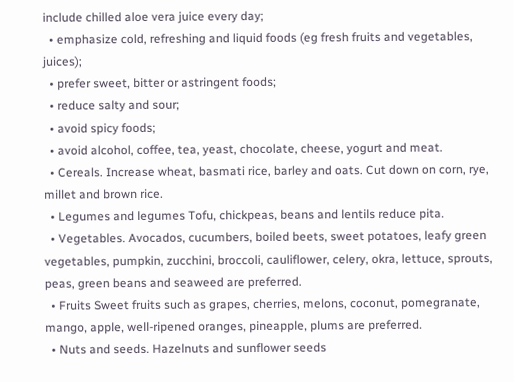include chilled aloe vera juice every day;
  • emphasize cold, refreshing and liquid foods (eg fresh fruits and vegetables, juices);
  • prefer sweet, bitter or astringent foods;
  • reduce salty and sour;
  • avoid spicy foods;
  • avoid alcohol, coffee, tea, yeast, chocolate, cheese, yogurt and meat.
  • Cereals. Increase wheat, basmati rice, barley and oats. Cut down on corn, rye, millet and brown rice.
  • Legumes and legumes Tofu, chickpeas, beans and lentils reduce pita.
  • Vegetables. Avocados, cucumbers, boiled beets, sweet potatoes, leafy green vegetables, pumpkin, zucchini, broccoli, cauliflower, celery, okra, lettuce, sprouts, peas, green beans and seaweed are preferred.
  • Fruits Sweet fruits such as grapes, cherries, melons, coconut, pomegranate, mango, apple, well-ripened oranges, pineapple, plums are preferred.
  • Nuts and seeds. Hazelnuts and sunflower seeds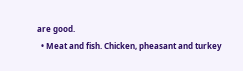are good.
  • Meat and fish. Chicken, pheasant and turkey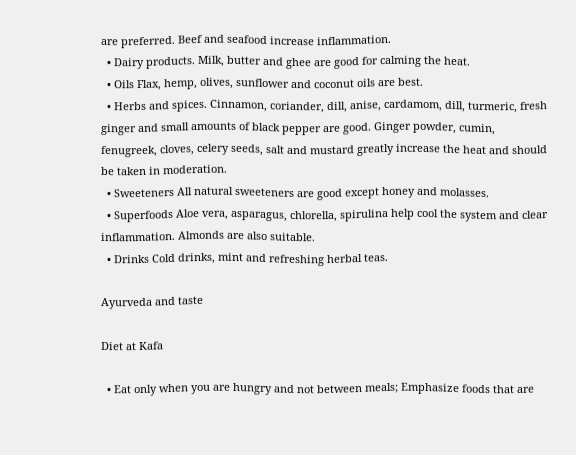are preferred. Beef and seafood increase inflammation.
  • Dairy products. Milk, butter and ghee are good for calming the heat.
  • Oils Flax, hemp, olives, sunflower and coconut oils are best.
  • Herbs and spices. Cinnamon, coriander, dill, anise, cardamom, dill, turmeric, fresh ginger and small amounts of black pepper are good. Ginger powder, cumin, fenugreek, cloves, celery seeds, salt and mustard greatly increase the heat and should be taken in moderation.
  • Sweeteners All natural sweeteners are good except honey and molasses.
  • Superfoods Aloe vera, asparagus, chlorella, spirulina help cool the system and clear inflammation. Almonds are also suitable.
  • Drinks Cold drinks, mint and refreshing herbal teas.

Ayurveda and taste

Diet at Kafa

  • Eat only when you are hungry and not between meals; Emphasize foods that are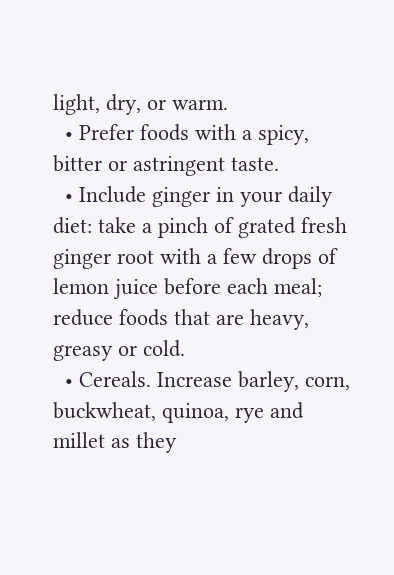light, dry, or warm.
  • Prefer foods with a spicy, bitter or astringent taste.
  • Include ginger in your daily diet: take a pinch of grated fresh ginger root with a few drops of lemon juice before each meal; reduce foods that are heavy, greasy or cold.
  • Cereals. Increase barley, corn, buckwheat, quinoa, rye and millet as they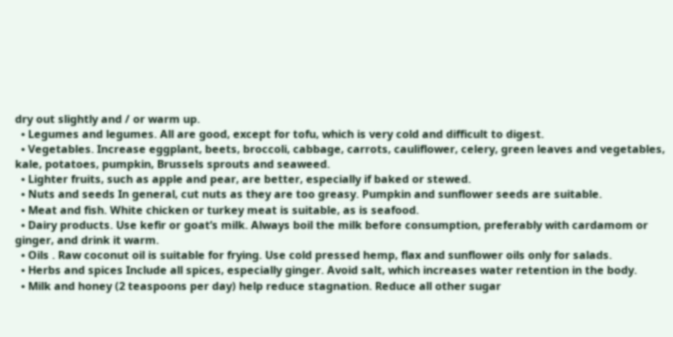dry out slightly and / or warm up.
  • Legumes and legumes. All are good, except for tofu, which is very cold and difficult to digest.
  • Vegetables. Increase eggplant, beets, broccoli, cabbage, carrots, cauliflower, celery, green leaves and vegetables, kale, potatoes, pumpkin, Brussels sprouts and seaweed.
  • Lighter fruits, such as apple and pear, are better, especially if baked or stewed.
  • Nuts and seeds In general, cut nuts as they are too greasy. Pumpkin and sunflower seeds are suitable.
  • Meat and fish. White chicken or turkey meat is suitable, as is seafood.
  • Dairy products. Use kefir or goat’s milk. Always boil the milk before consumption, preferably with cardamom or ginger, and drink it warm.
  • Oils . Raw coconut oil is suitable for frying. Use cold pressed hemp, flax and sunflower oils only for salads.
  • Herbs and spices Include all spices, especially ginger. Avoid salt, which increases water retention in the body.
  • Milk and honey (2 teaspoons per day) help reduce stagnation. Reduce all other sugar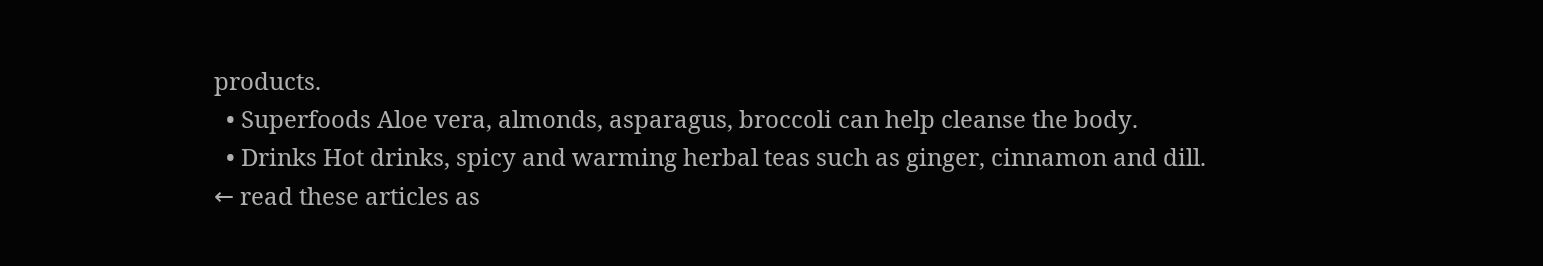products.
  • Superfoods Aloe vera, almonds, asparagus, broccoli can help cleanse the body.
  • Drinks Hot drinks, spicy and warming herbal teas such as ginger, cinnamon and dill.
← read these articles as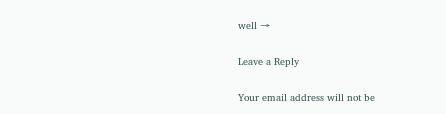well →

Leave a Reply

Your email address will not be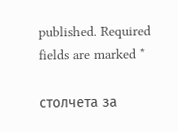published. Required fields are marked *

столчета за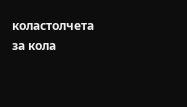коластолчета за кола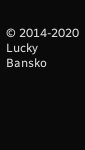© 2014-2020 Lucky Bansko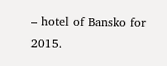– hotel of Bansko for 2015.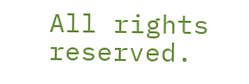All rights reserved.